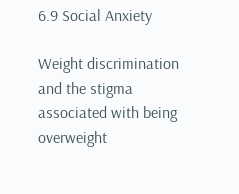6.9 Social Anxiety

Weight discrimination and the stigma associated with being overweight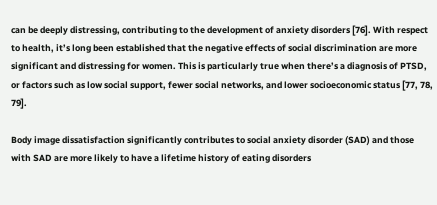can be deeply distressing, contributing to the development of anxiety disorders [76]. With respect to health, it’s long been established that the negative effects of social discrimination are more significant and distressing for women. This is particularly true when there’s a diagnosis of PTSD, or factors such as low social support, fewer social networks, and lower socioeconomic status [77, 78, 79].

Body image dissatisfaction significantly contributes to social anxiety disorder (SAD) and those with SAD are more likely to have a lifetime history of eating disorders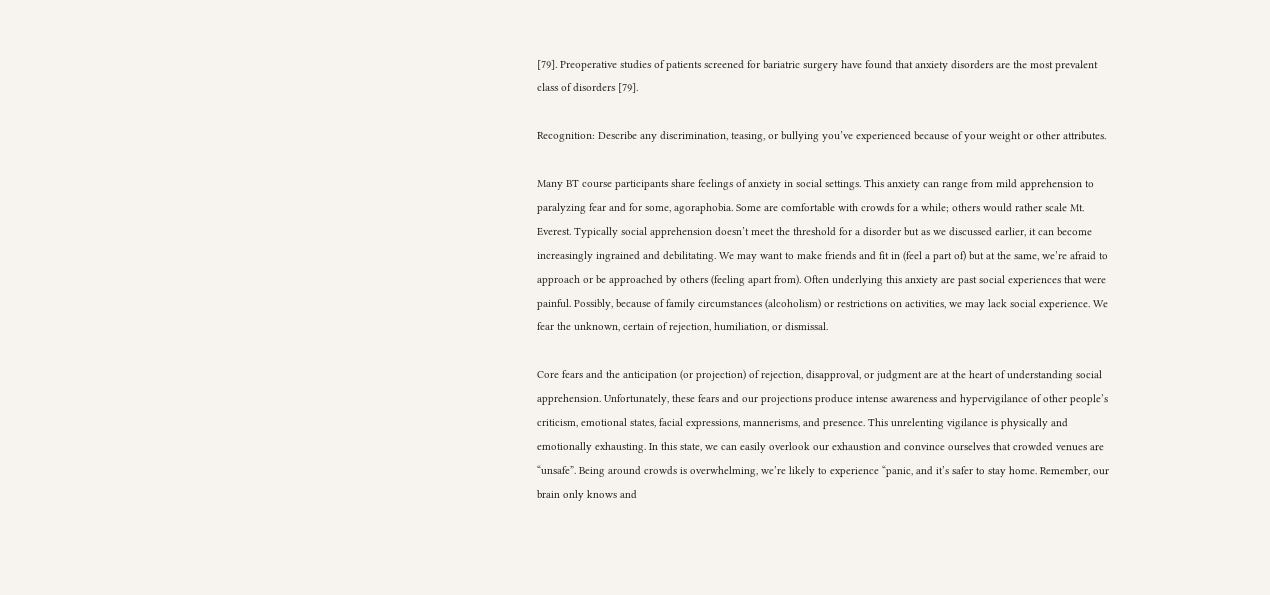[79]. Preoperative studies of patients screened for bariatric surgery have found that anxiety disorders are the most prevalent class of disorders [79].

Recognition: Describe any discrimination, teasing, or bullying you’ve experienced because of your weight or other attributes.

Many BT course participants share feelings of anxiety in social settings. This anxiety can range from mild apprehension to paralyzing fear and for some, agoraphobia. Some are comfortable with crowds for a while; others would rather scale Mt. Everest. Typically social apprehension doesn’t meet the threshold for a disorder but as we discussed earlier, it can become increasingly ingrained and debilitating. We may want to make friends and fit in (feel a part of) but at the same, we’re afraid to approach or be approached by others (feeling apart from). Often underlying this anxiety are past social experiences that were painful. Possibly, because of family circumstances (alcoholism) or restrictions on activities, we may lack social experience. We fear the unknown, certain of rejection, humiliation, or dismissal.

Core fears and the anticipation (or projection) of rejection, disapproval, or judgment are at the heart of understanding social apprehension. Unfortunately, these fears and our projections produce intense awareness and hypervigilance of other people’s criticism, emotional states, facial expressions, mannerisms, and presence. This unrelenting vigilance is physically and emotionally exhausting. In this state, we can easily overlook our exhaustion and convince ourselves that crowded venues are “unsafe”. Being around crowds is overwhelming, we’re likely to experience “panic, and it’s safer to stay home. Remember, our brain only knows and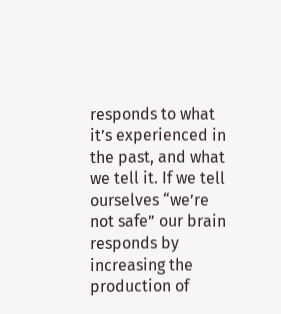responds to what it’s experienced in the past, and what we tell it. If we tell ourselves “we’re not safe” our brain responds by increasing the production of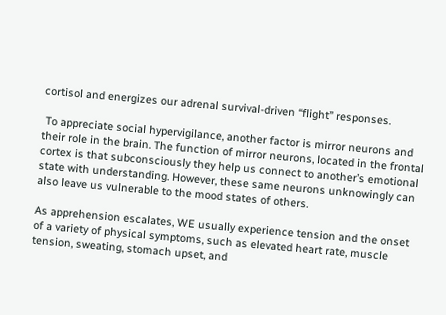cortisol and energizes our adrenal survival-driven “flight” responses.

 To appreciate social hypervigilance, another factor is mirror neurons and their role in the brain. The function of mirror neurons, located in the frontal cortex is that subconsciously they help us connect to another’s emotional state with understanding. However, these same neurons unknowingly can also leave us vulnerable to the mood states of others.

As apprehension escalates, WE usually experience tension and the onset of a variety of physical symptoms, such as elevated heart rate, muscle tension, sweating, stomach upset, and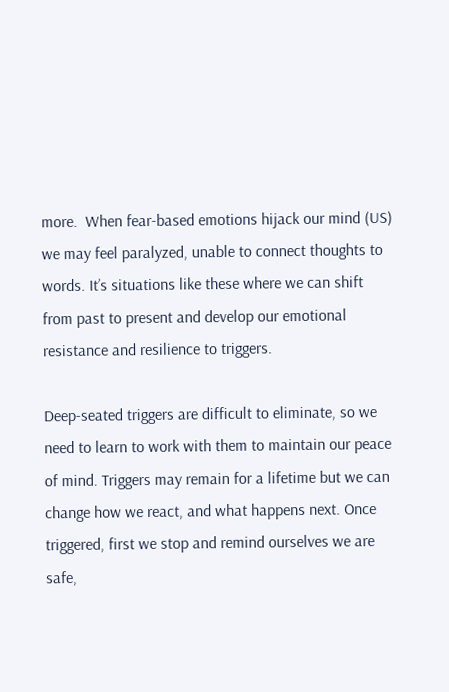more.  When fear-based emotions hijack our mind (US) we may feel paralyzed, unable to connect thoughts to words. It’s situations like these where we can shift from past to present and develop our emotional resistance and resilience to triggers.

Deep-seated triggers are difficult to eliminate, so we need to learn to work with them to maintain our peace of mind. Triggers may remain for a lifetime but we can change how we react, and what happens next. Once triggered, first we stop and remind ourselves we are safe,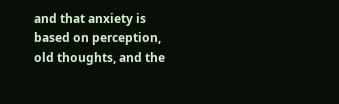and that anxiety is based on perception, old thoughts, and the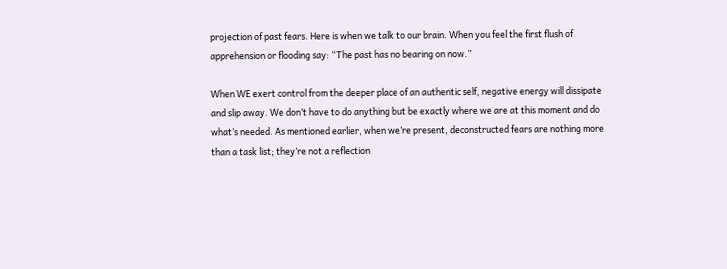projection of past fears. Here is when we talk to our brain. When you feel the first flush of apprehension or flooding say: “The past has no bearing on now.”

When WE exert control from the deeper place of an authentic self, negative energy will dissipate and slip away. We don’t have to do anything but be exactly where we are at this moment and do what’s needed. As mentioned earlier, when we’re present, deconstructed fears are nothing more than a task list; they’re not a reflection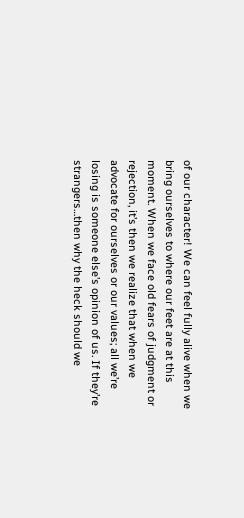of our character! We can feel fully alive when we bring ourselves to where our feet are at this moment. When we face old fears of judgment or rejection, it’s then we realize that when we advocate for ourselves or our values; all we’re losing is someone else’s opinion of us. If they’re strangers…then why the heck should we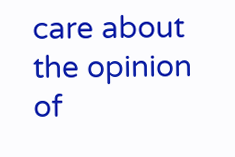care about the opinion of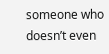someone who doesn’t even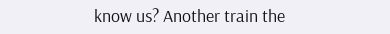know us? Another train the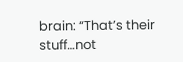brain: “That’s their stuff…not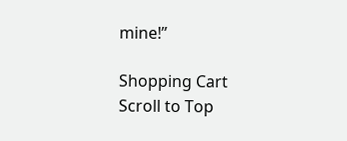mine!”

Shopping Cart
Scroll to Top